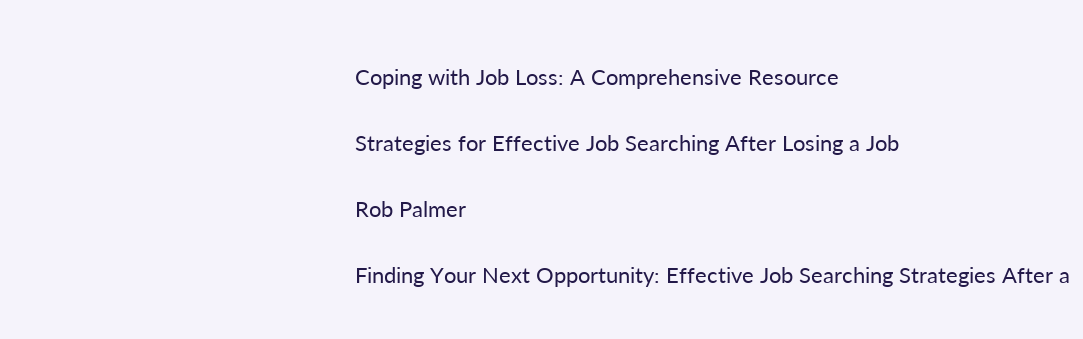Coping with Job Loss: A Comprehensive Resource

Strategies for Effective Job Searching After Losing a Job

Rob Palmer

Finding Your Next Opportunity: Effective Job Searching Strategies After a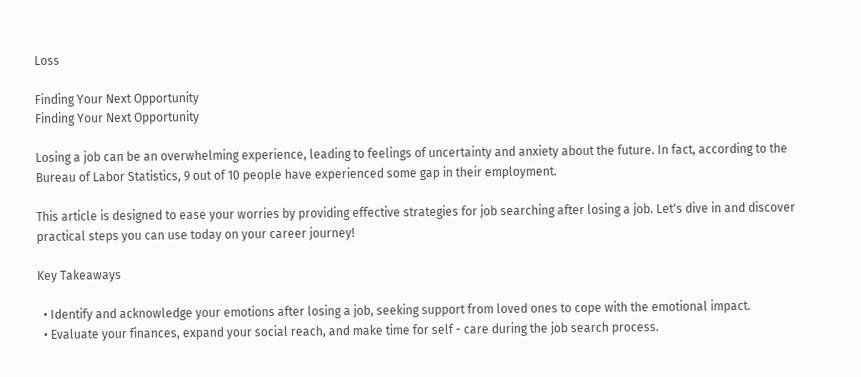Loss

Finding Your Next Opportunity
Finding Your Next Opportunity

Losing a job can be an overwhelming experience, leading to feelings of uncertainty and anxiety about the future. In fact, according to the Bureau of Labor Statistics, 9 out of 10 people have experienced some gap in their employment.

This article is designed to ease your worries by providing effective strategies for job searching after losing a job. Let's dive in and discover practical steps you can use today on your career journey!

Key Takeaways

  • Identify and acknowledge your emotions after losing a job, seeking support from loved ones to cope with the emotional impact.
  • Evaluate your finances, expand your social reach, and make time for self - care during the job search process.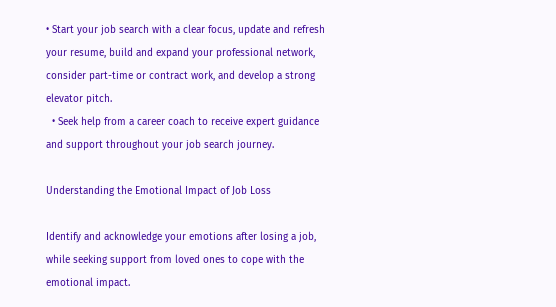• Start your job search with a clear focus, update and refresh your resume, build and expand your professional network, consider part-time or contract work, and develop a strong elevator pitch.
  • Seek help from a career coach to receive expert guidance and support throughout your job search journey.

Understanding the Emotional Impact of Job Loss

Identify and acknowledge your emotions after losing a job, while seeking support from loved ones to cope with the emotional impact.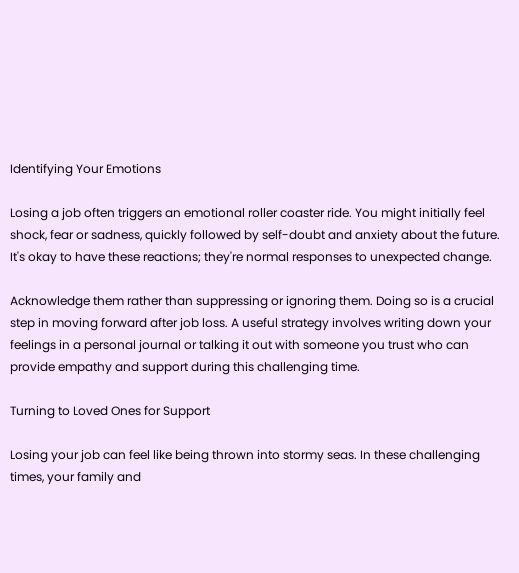Identifying Your Emotions

Losing a job often triggers an emotional roller coaster ride. You might initially feel shock, fear or sadness, quickly followed by self-doubt and anxiety about the future. It's okay to have these reactions; they're normal responses to unexpected change.

Acknowledge them rather than suppressing or ignoring them. Doing so is a crucial step in moving forward after job loss. A useful strategy involves writing down your feelings in a personal journal or talking it out with someone you trust who can provide empathy and support during this challenging time.

Turning to Loved Ones for Support

Losing your job can feel like being thrown into stormy seas. In these challenging times, your family and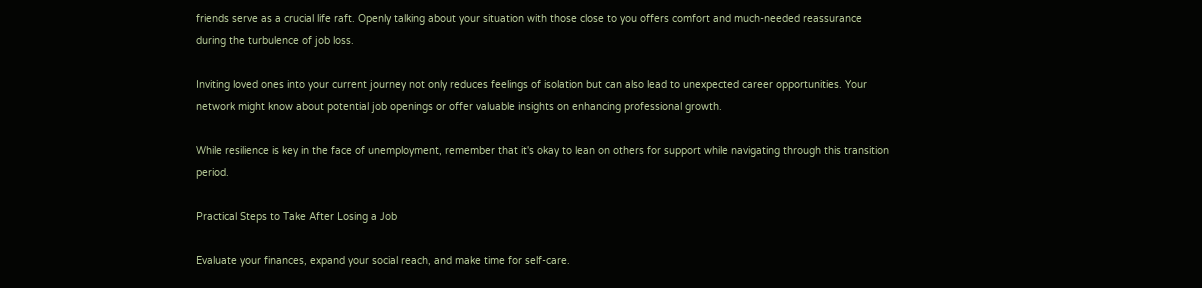friends serve as a crucial life raft. Openly talking about your situation with those close to you offers comfort and much-needed reassurance during the turbulence of job loss.

Inviting loved ones into your current journey not only reduces feelings of isolation but can also lead to unexpected career opportunities. Your network might know about potential job openings or offer valuable insights on enhancing professional growth.

While resilience is key in the face of unemployment, remember that it's okay to lean on others for support while navigating through this transition period.

Practical Steps to Take After Losing a Job

Evaluate your finances, expand your social reach, and make time for self-care.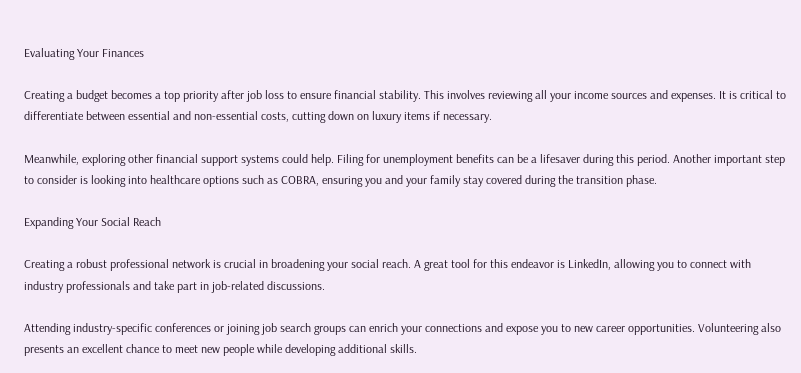Evaluating Your Finances

Creating a budget becomes a top priority after job loss to ensure financial stability. This involves reviewing all your income sources and expenses. It is critical to differentiate between essential and non-essential costs, cutting down on luxury items if necessary.

Meanwhile, exploring other financial support systems could help. Filing for unemployment benefits can be a lifesaver during this period. Another important step to consider is looking into healthcare options such as COBRA, ensuring you and your family stay covered during the transition phase.

Expanding Your Social Reach

Creating a robust professional network is crucial in broadening your social reach. A great tool for this endeavor is LinkedIn, allowing you to connect with industry professionals and take part in job-related discussions.

Attending industry-specific conferences or joining job search groups can enrich your connections and expose you to new career opportunities. Volunteering also presents an excellent chance to meet new people while developing additional skills.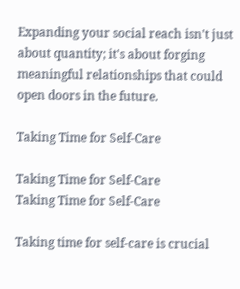Expanding your social reach isn't just about quantity; it's about forging meaningful relationships that could open doors in the future.

Taking Time for Self-Care

Taking Time for Self-Care
Taking Time for Self-Care

Taking time for self-care is crucial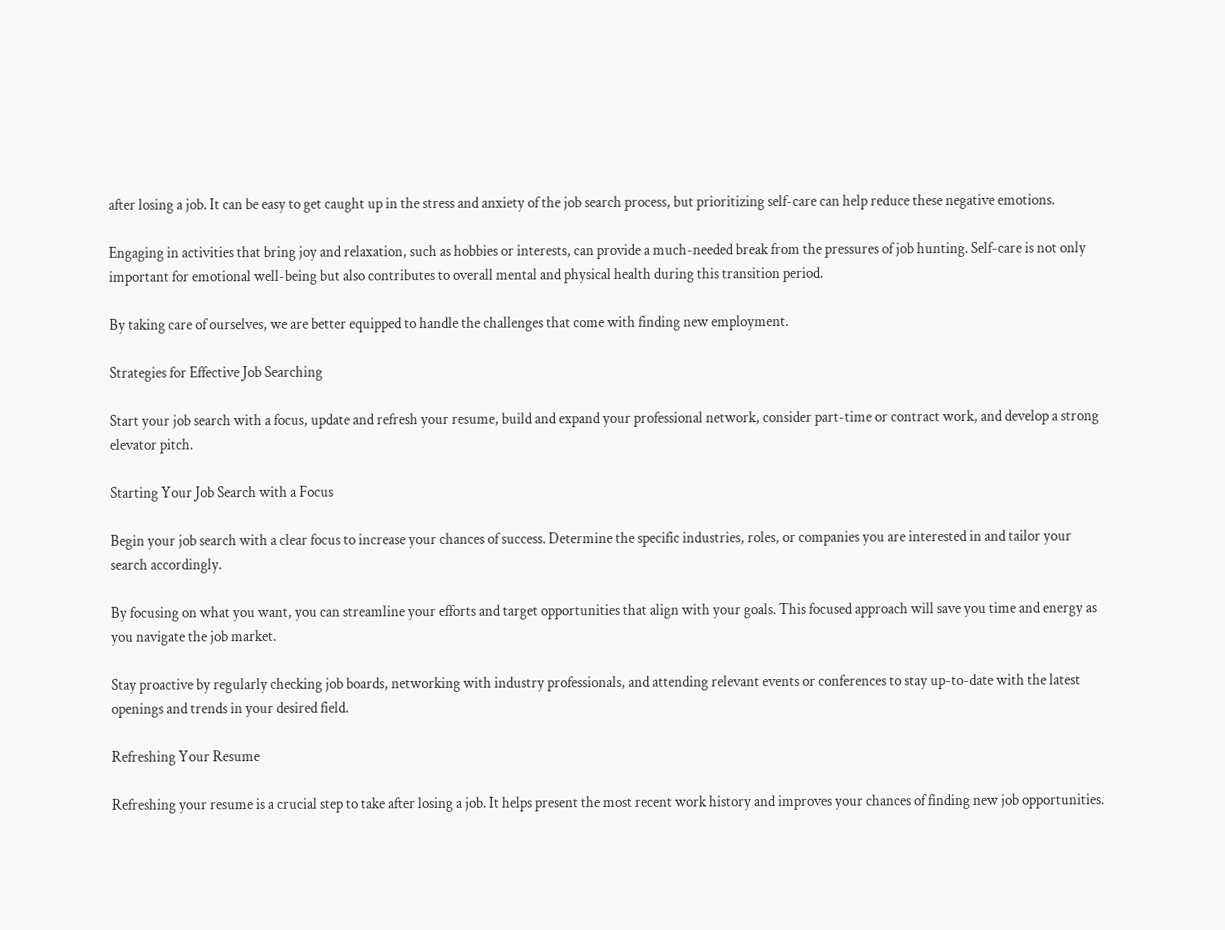after losing a job. It can be easy to get caught up in the stress and anxiety of the job search process, but prioritizing self-care can help reduce these negative emotions.

Engaging in activities that bring joy and relaxation, such as hobbies or interests, can provide a much-needed break from the pressures of job hunting. Self-care is not only important for emotional well-being but also contributes to overall mental and physical health during this transition period.

By taking care of ourselves, we are better equipped to handle the challenges that come with finding new employment.

Strategies for Effective Job Searching

Start your job search with a focus, update and refresh your resume, build and expand your professional network, consider part-time or contract work, and develop a strong elevator pitch.

Starting Your Job Search with a Focus

Begin your job search with a clear focus to increase your chances of success. Determine the specific industries, roles, or companies you are interested in and tailor your search accordingly.

By focusing on what you want, you can streamline your efforts and target opportunities that align with your goals. This focused approach will save you time and energy as you navigate the job market.

Stay proactive by regularly checking job boards, networking with industry professionals, and attending relevant events or conferences to stay up-to-date with the latest openings and trends in your desired field.

Refreshing Your Resume

Refreshing your resume is a crucial step to take after losing a job. It helps present the most recent work history and improves your chances of finding new job opportunities.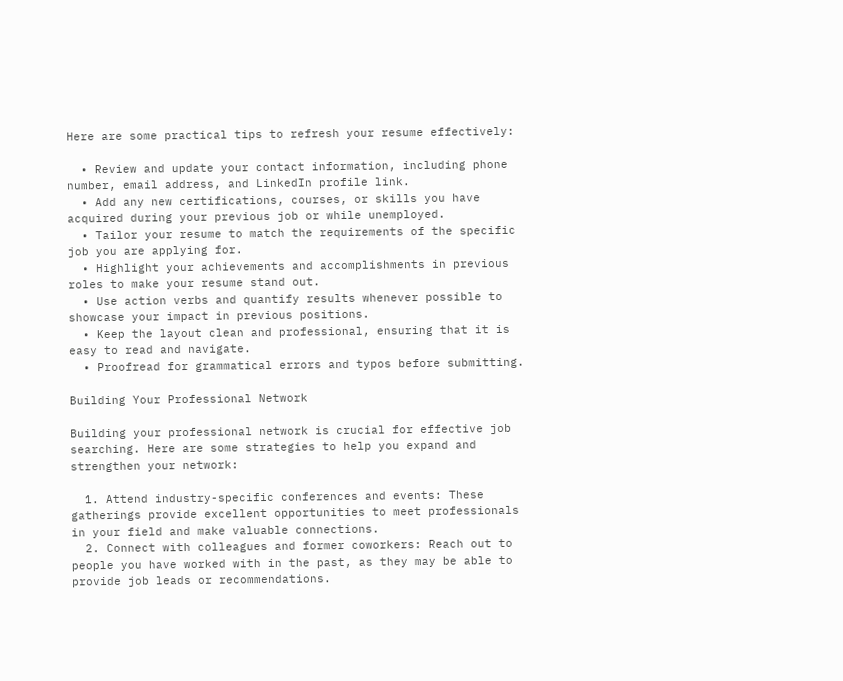Here are some practical tips to refresh your resume effectively:

  • Review and update your contact information, including phone number, email address, and LinkedIn profile link.
  • Add any new certifications, courses, or skills you have acquired during your previous job or while unemployed.
  • Tailor your resume to match the requirements of the specific job you are applying for.
  • Highlight your achievements and accomplishments in previous roles to make your resume stand out.
  • Use action verbs and quantify results whenever possible to showcase your impact in previous positions.
  • Keep the layout clean and professional, ensuring that it is easy to read and navigate.
  • Proofread for grammatical errors and typos before submitting.

Building Your Professional Network

Building your professional network is crucial for effective job searching. Here are some strategies to help you expand and strengthen your network:

  1. Attend industry-specific conferences and events: These gatherings provide excellent opportunities to meet professionals in your field and make valuable connections.
  2. Connect with colleagues and former coworkers: Reach out to people you have worked with in the past, as they may be able to provide job leads or recommendations.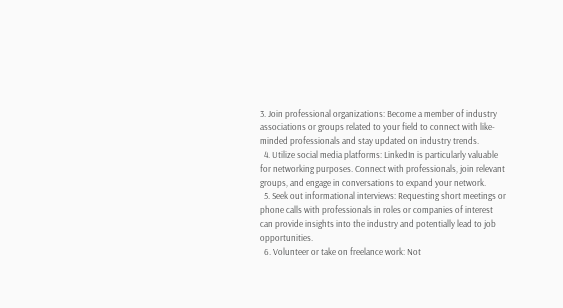3. Join professional organizations: Become a member of industry associations or groups related to your field to connect with like-minded professionals and stay updated on industry trends.
  4. Utilize social media platforms: LinkedIn is particularly valuable for networking purposes. Connect with professionals, join relevant groups, and engage in conversations to expand your network.
  5. Seek out informational interviews: Requesting short meetings or phone calls with professionals in roles or companies of interest can provide insights into the industry and potentially lead to job opportunities.
  6. Volunteer or take on freelance work: Not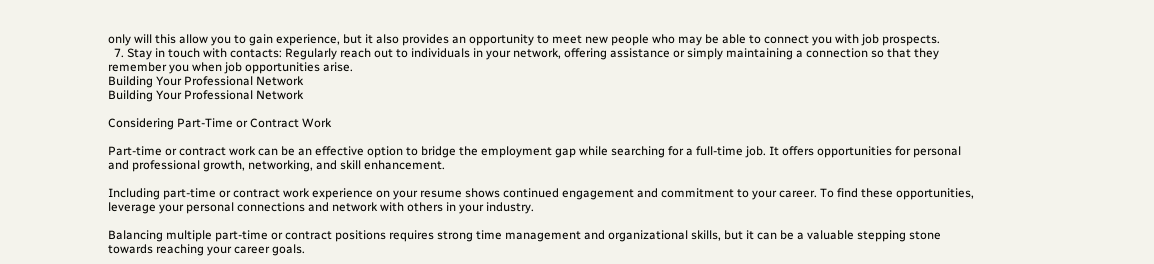only will this allow you to gain experience, but it also provides an opportunity to meet new people who may be able to connect you with job prospects.
  7. Stay in touch with contacts: Regularly reach out to individuals in your network, offering assistance or simply maintaining a connection so that they remember you when job opportunities arise.
Building Your Professional Network
Building Your Professional Network

Considering Part-Time or Contract Work

Part-time or contract work can be an effective option to bridge the employment gap while searching for a full-time job. It offers opportunities for personal and professional growth, networking, and skill enhancement.

Including part-time or contract work experience on your resume shows continued engagement and commitment to your career. To find these opportunities, leverage your personal connections and network with others in your industry.

Balancing multiple part-time or contract positions requires strong time management and organizational skills, but it can be a valuable stepping stone towards reaching your career goals.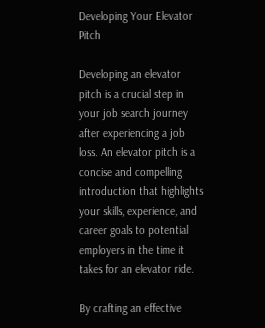Developing Your Elevator Pitch

Developing an elevator pitch is a crucial step in your job search journey after experiencing a job loss. An elevator pitch is a concise and compelling introduction that highlights your skills, experience, and career goals to potential employers in the time it takes for an elevator ride.

By crafting an effective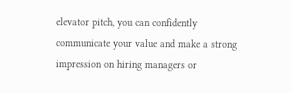elevator pitch, you can confidently communicate your value and make a strong impression on hiring managers or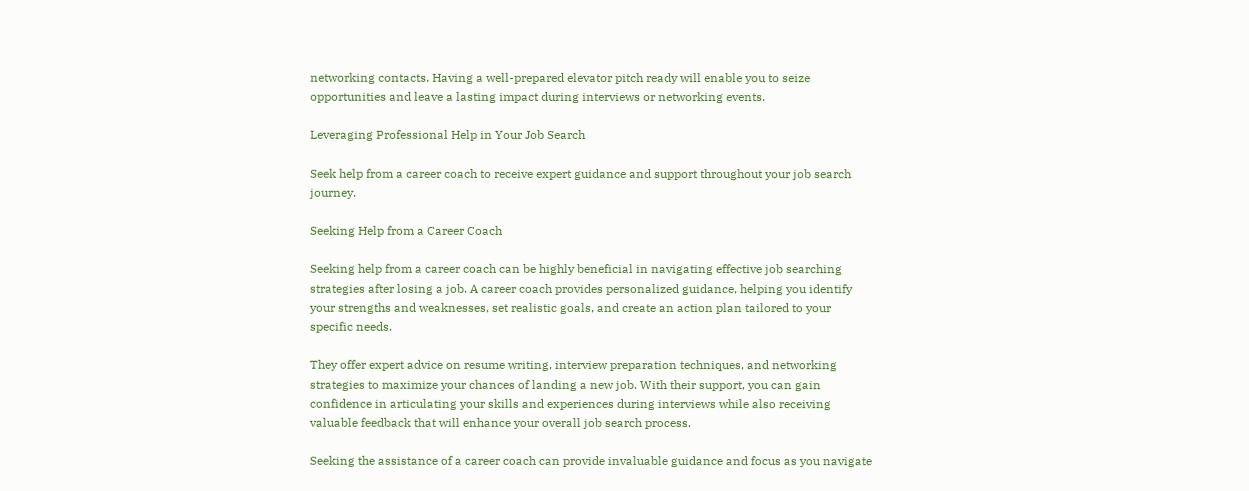networking contacts. Having a well-prepared elevator pitch ready will enable you to seize opportunities and leave a lasting impact during interviews or networking events.

Leveraging Professional Help in Your Job Search

Seek help from a career coach to receive expert guidance and support throughout your job search journey.

Seeking Help from a Career Coach

Seeking help from a career coach can be highly beneficial in navigating effective job searching strategies after losing a job. A career coach provides personalized guidance, helping you identify your strengths and weaknesses, set realistic goals, and create an action plan tailored to your specific needs.

They offer expert advice on resume writing, interview preparation techniques, and networking strategies to maximize your chances of landing a new job. With their support, you can gain confidence in articulating your skills and experiences during interviews while also receiving valuable feedback that will enhance your overall job search process.

Seeking the assistance of a career coach can provide invaluable guidance and focus as you navigate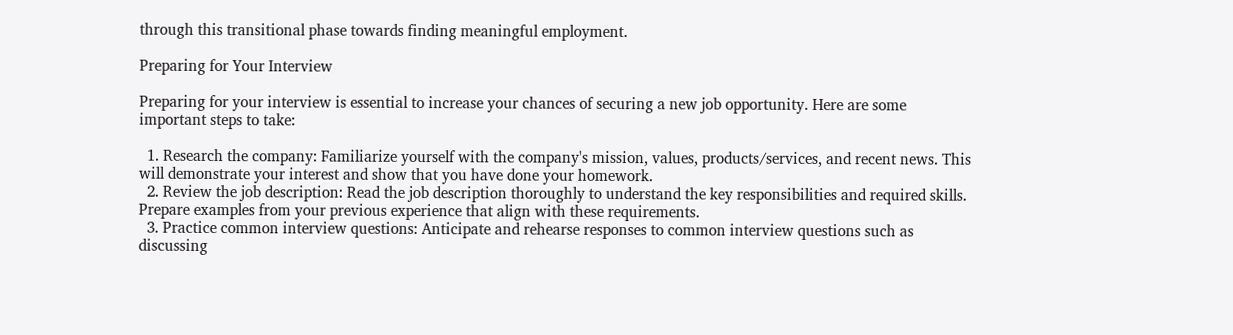through this transitional phase towards finding meaningful employment.

Preparing for Your Interview

Preparing for your interview is essential to increase your chances of securing a new job opportunity. Here are some important steps to take:

  1. Research the company: Familiarize yourself with the company's mission, values, products/services, and recent news. This will demonstrate your interest and show that you have done your homework.
  2. Review the job description: Read the job description thoroughly to understand the key responsibilities and required skills. Prepare examples from your previous experience that align with these requirements.
  3. Practice common interview questions: Anticipate and rehearse responses to common interview questions such as discussing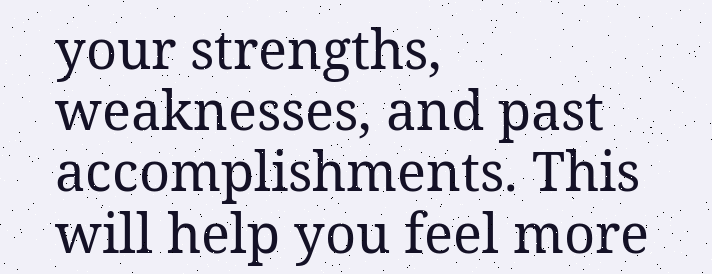your strengths, weaknesses, and past accomplishments. This will help you feel more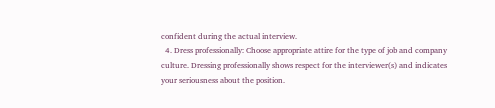confident during the actual interview.
  4. Dress professionally: Choose appropriate attire for the type of job and company culture. Dressing professionally shows respect for the interviewer(s) and indicates your seriousness about the position.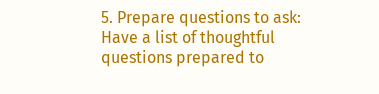5. Prepare questions to ask: Have a list of thoughtful questions prepared to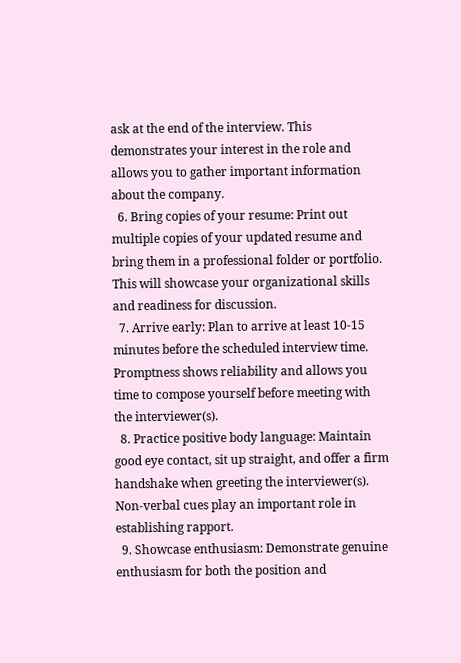ask at the end of the interview. This demonstrates your interest in the role and allows you to gather important information about the company.
  6. Bring copies of your resume: Print out multiple copies of your updated resume and bring them in a professional folder or portfolio. This will showcase your organizational skills and readiness for discussion.
  7. Arrive early: Plan to arrive at least 10-15 minutes before the scheduled interview time. Promptness shows reliability and allows you time to compose yourself before meeting with the interviewer(s).
  8. Practice positive body language: Maintain good eye contact, sit up straight, and offer a firm handshake when greeting the interviewer(s). Non-verbal cues play an important role in establishing rapport.
  9. Showcase enthusiasm: Demonstrate genuine enthusiasm for both the position and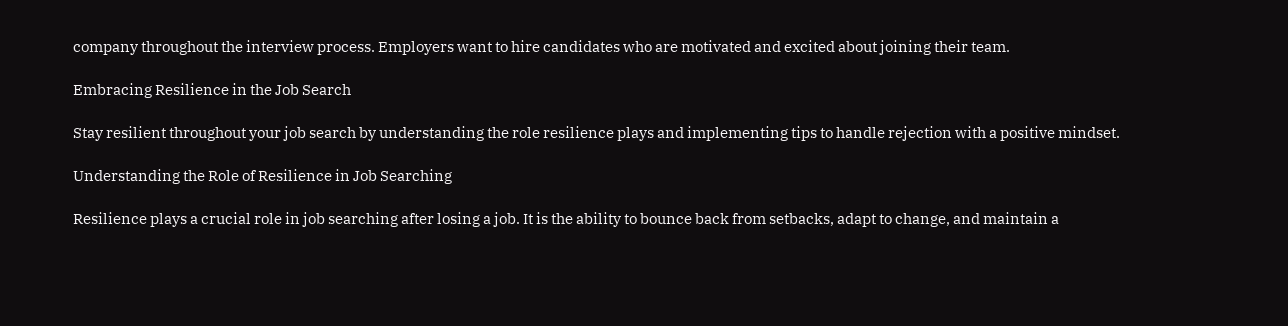company throughout the interview process. Employers want to hire candidates who are motivated and excited about joining their team.

Embracing Resilience in the Job Search

Stay resilient throughout your job search by understanding the role resilience plays and implementing tips to handle rejection with a positive mindset.

Understanding the Role of Resilience in Job Searching

Resilience plays a crucial role in job searching after losing a job. It is the ability to bounce back from setbacks, adapt to change, and maintain a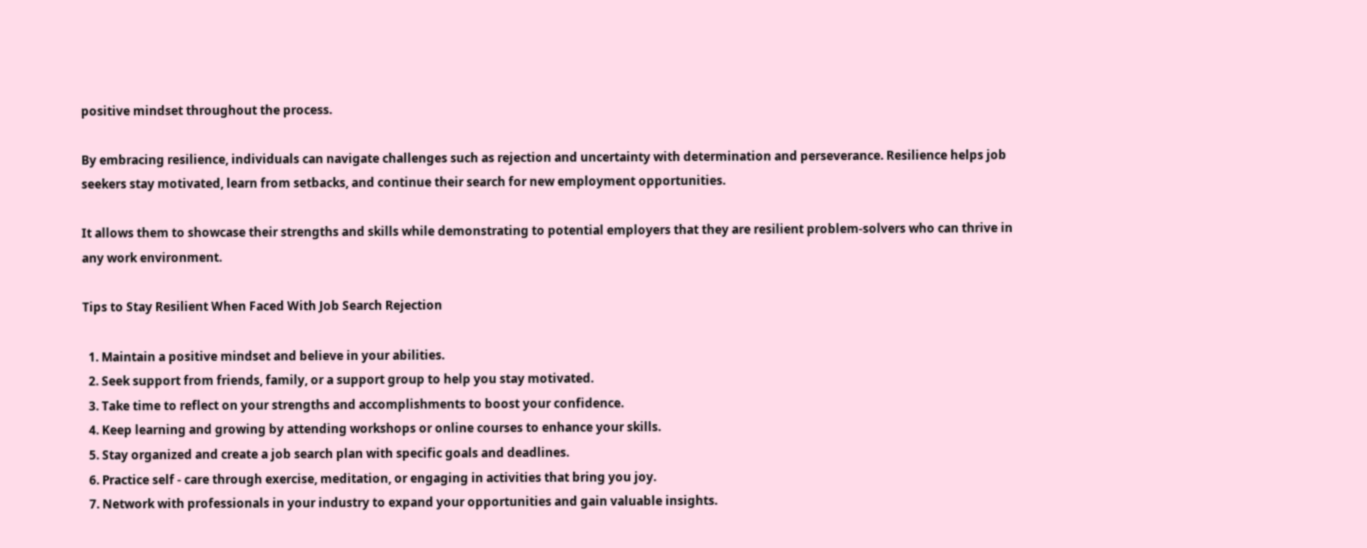positive mindset throughout the process.

By embracing resilience, individuals can navigate challenges such as rejection and uncertainty with determination and perseverance. Resilience helps job seekers stay motivated, learn from setbacks, and continue their search for new employment opportunities.

It allows them to showcase their strengths and skills while demonstrating to potential employers that they are resilient problem-solvers who can thrive in any work environment.

Tips to Stay Resilient When Faced With Job Search Rejection

  1. Maintain a positive mindset and believe in your abilities.
  2. Seek support from friends, family, or a support group to help you stay motivated.
  3. Take time to reflect on your strengths and accomplishments to boost your confidence.
  4. Keep learning and growing by attending workshops or online courses to enhance your skills.
  5. Stay organized and create a job search plan with specific goals and deadlines.
  6. Practice self - care through exercise, meditation, or engaging in activities that bring you joy.
  7. Network with professionals in your industry to expand your opportunities and gain valuable insights.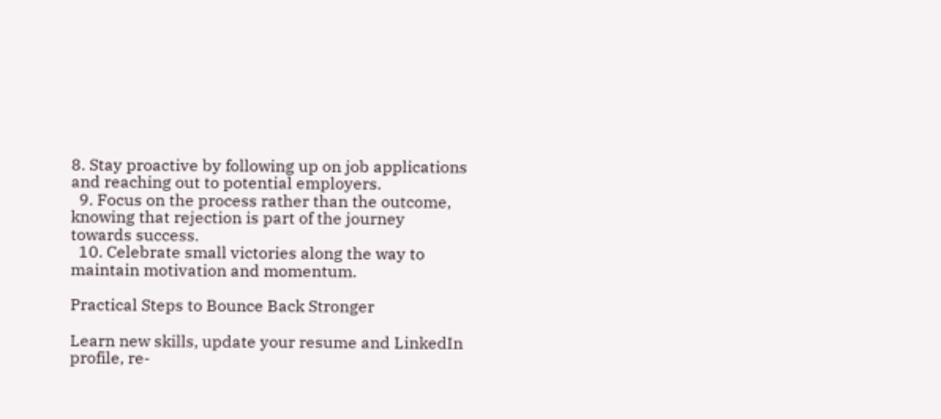8. Stay proactive by following up on job applications and reaching out to potential employers.
  9. Focus on the process rather than the outcome, knowing that rejection is part of the journey towards success.
  10. Celebrate small victories along the way to maintain motivation and momentum.

Practical Steps to Bounce Back Stronger

Learn new skills, update your resume and LinkedIn profile, re-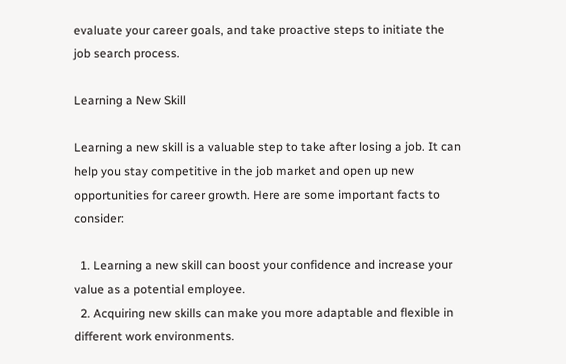evaluate your career goals, and take proactive steps to initiate the job search process.

Learning a New Skill

Learning a new skill is a valuable step to take after losing a job. It can help you stay competitive in the job market and open up new opportunities for career growth. Here are some important facts to consider:

  1. Learning a new skill can boost your confidence and increase your value as a potential employee.
  2. Acquiring new skills can make you more adaptable and flexible in different work environments.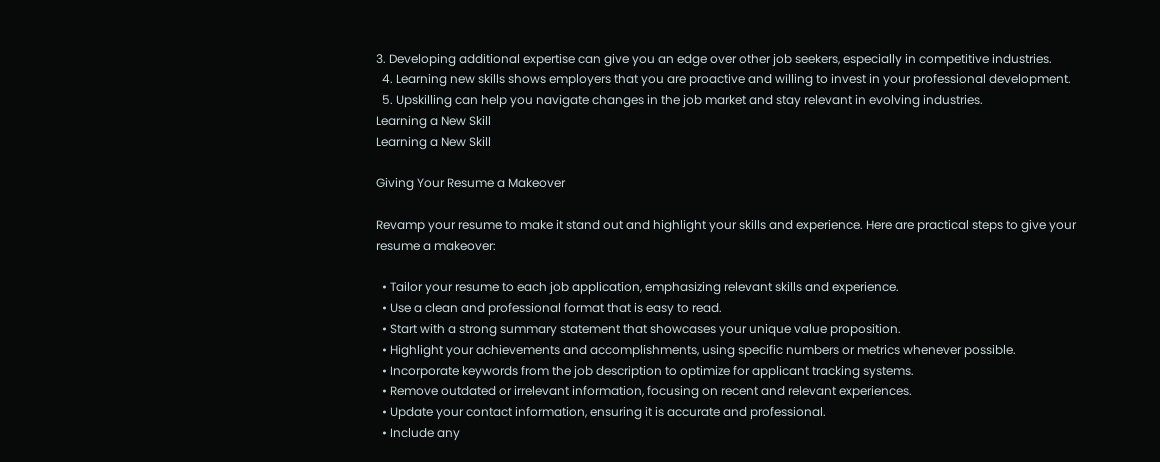3. Developing additional expertise can give you an edge over other job seekers, especially in competitive industries.
  4. Learning new skills shows employers that you are proactive and willing to invest in your professional development.
  5. Upskilling can help you navigate changes in the job market and stay relevant in evolving industries.
Learning a New Skill
Learning a New Skill

Giving Your Resume a Makeover

Revamp your resume to make it stand out and highlight your skills and experience. Here are practical steps to give your resume a makeover:

  • Tailor your resume to each job application, emphasizing relevant skills and experience.
  • Use a clean and professional format that is easy to read.
  • Start with a strong summary statement that showcases your unique value proposition.
  • Highlight your achievements and accomplishments, using specific numbers or metrics whenever possible.
  • Incorporate keywords from the job description to optimize for applicant tracking systems.
  • Remove outdated or irrelevant information, focusing on recent and relevant experiences.
  • Update your contact information, ensuring it is accurate and professional.
  • Include any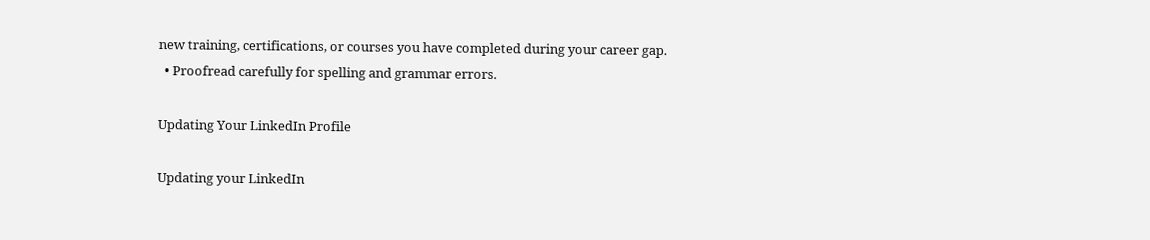new training, certifications, or courses you have completed during your career gap.
  • Proofread carefully for spelling and grammar errors.

Updating Your LinkedIn Profile

Updating your LinkedIn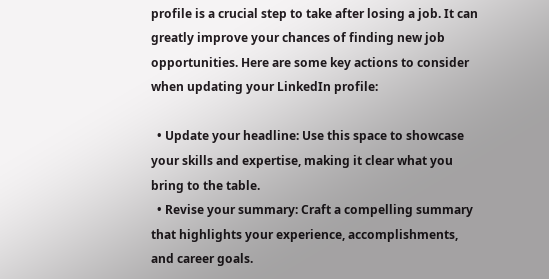profile is a crucial step to take after losing a job. It can greatly improve your chances of finding new job opportunities. Here are some key actions to consider when updating your LinkedIn profile:

  • Update your headline: Use this space to showcase your skills and expertise, making it clear what you bring to the table.
  • Revise your summary: Craft a compelling summary that highlights your experience, accomplishments, and career goals.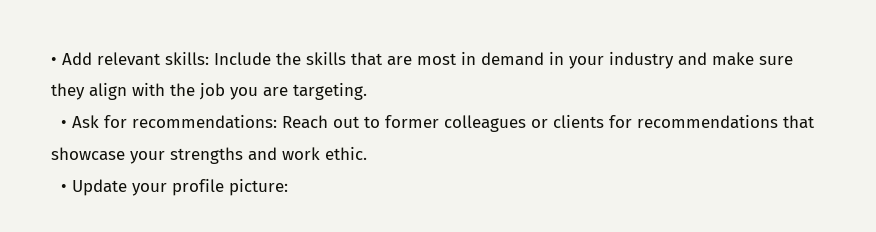• Add relevant skills: Include the skills that are most in demand in your industry and make sure they align with the job you are targeting.
  • Ask for recommendations: Reach out to former colleagues or clients for recommendations that showcase your strengths and work ethic.
  • Update your profile picture: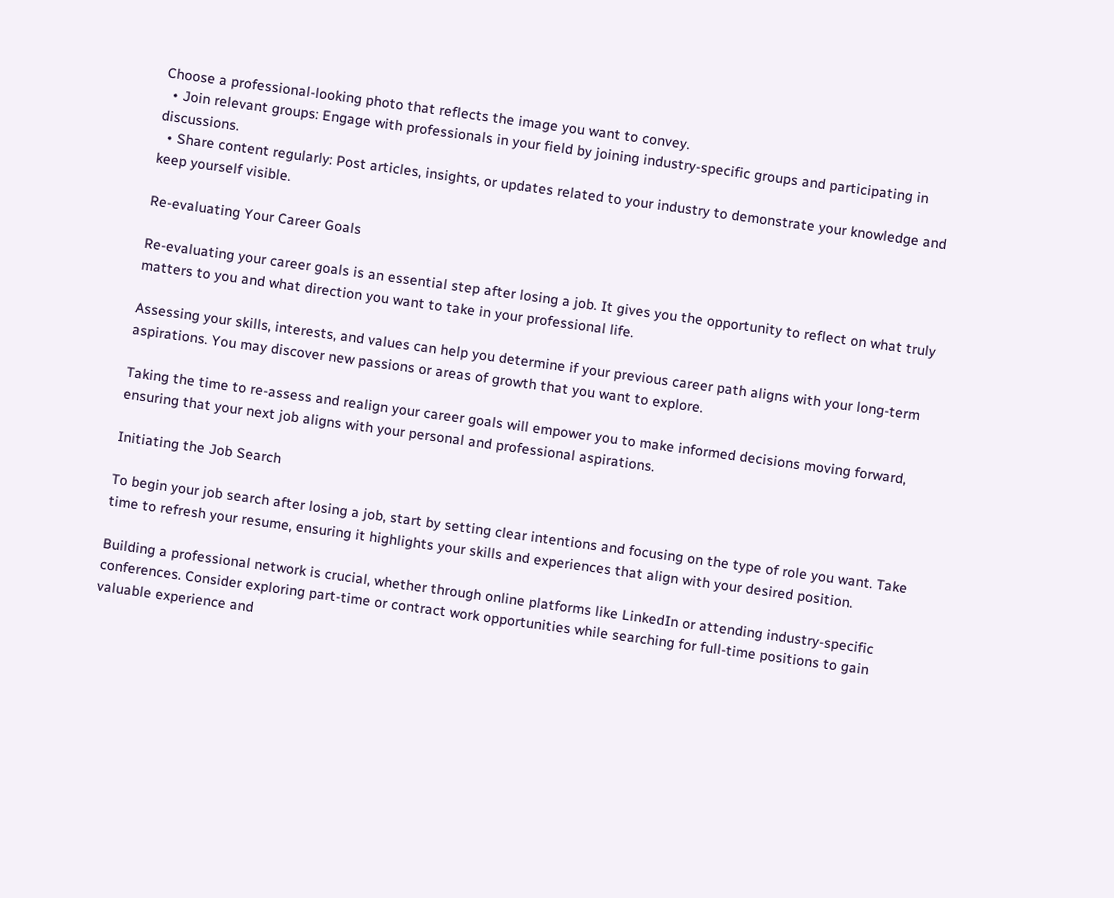Choose a professional-looking photo that reflects the image you want to convey.
  • Join relevant groups: Engage with professionals in your field by joining industry-specific groups and participating in discussions.
  • Share content regularly: Post articles, insights, or updates related to your industry to demonstrate your knowledge and keep yourself visible.

Re-evaluating Your Career Goals

Re-evaluating your career goals is an essential step after losing a job. It gives you the opportunity to reflect on what truly matters to you and what direction you want to take in your professional life.

Assessing your skills, interests, and values can help you determine if your previous career path aligns with your long-term aspirations. You may discover new passions or areas of growth that you want to explore.

Taking the time to re-assess and realign your career goals will empower you to make informed decisions moving forward, ensuring that your next job aligns with your personal and professional aspirations.

Initiating the Job Search

To begin your job search after losing a job, start by setting clear intentions and focusing on the type of role you want. Take time to refresh your resume, ensuring it highlights your skills and experiences that align with your desired position.

Building a professional network is crucial, whether through online platforms like LinkedIn or attending industry-specific conferences. Consider exploring part-time or contract work opportunities while searching for full-time positions to gain valuable experience and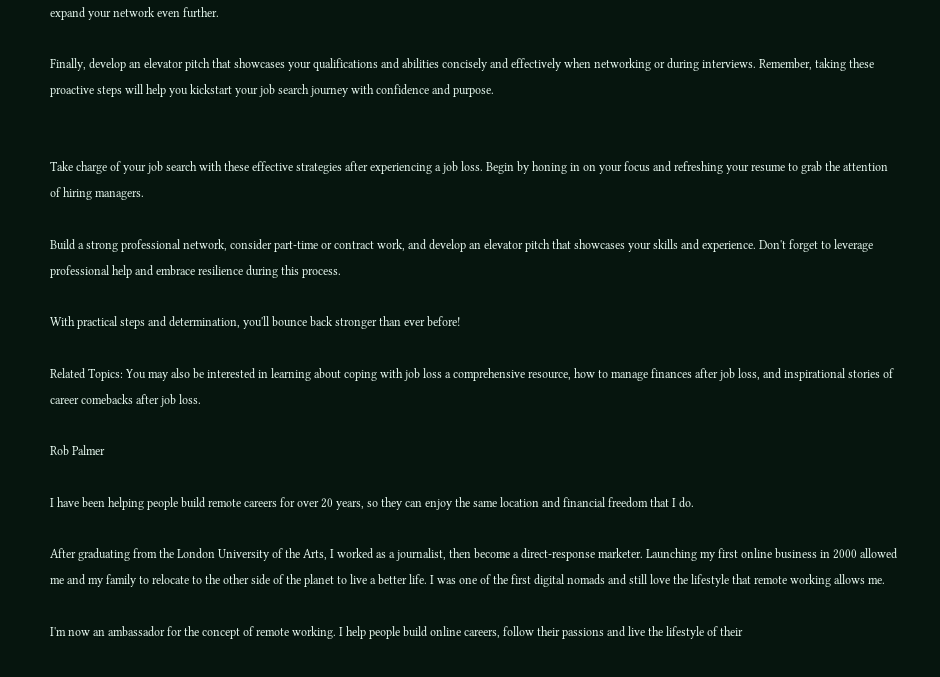expand your network even further.

Finally, develop an elevator pitch that showcases your qualifications and abilities concisely and effectively when networking or during interviews. Remember, taking these proactive steps will help you kickstart your job search journey with confidence and purpose.


Take charge of your job search with these effective strategies after experiencing a job loss. Begin by honing in on your focus and refreshing your resume to grab the attention of hiring managers.

Build a strong professional network, consider part-time or contract work, and develop an elevator pitch that showcases your skills and experience. Don't forget to leverage professional help and embrace resilience during this process.

With practical steps and determination, you'll bounce back stronger than ever before!

Related Topics: You may also be interested in learning about coping with job loss a comprehensive resource, how to manage finances after job loss, and inspirational stories of career comebacks after job loss.

Rob Palmer

I have been helping people build remote careers for over 20 years, so they can enjoy the same location and financial freedom that I do.

After graduating from the London University of the Arts, I worked as a journalist, then become a direct-response marketer. Launching my first online business in 2000 allowed me and my family to relocate to the other side of the planet to live a better life. I was one of the first digital nomads and still love the lifestyle that remote working allows me.

I'm now an ambassador for the concept of remote working. I help people build online careers, follow their passions and live the lifestyle of their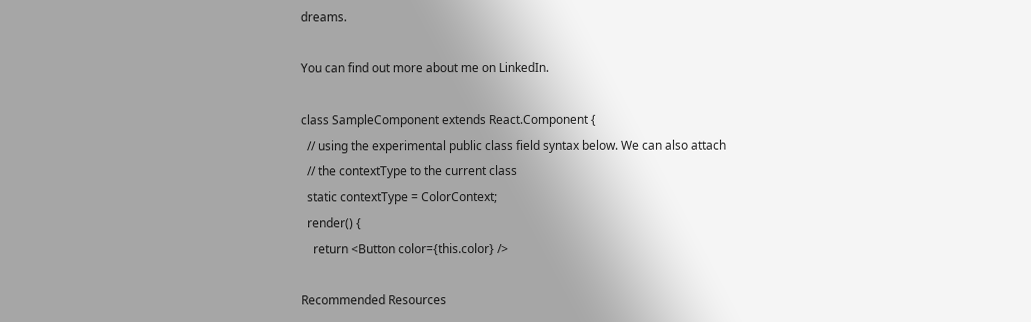dreams.

You can find out more about me on LinkedIn.

class SampleComponent extends React.Component {
  // using the experimental public class field syntax below. We can also attach
  // the contextType to the current class
  static contextType = ColorContext;
  render() {
    return <Button color={this.color} />

Recommended Resources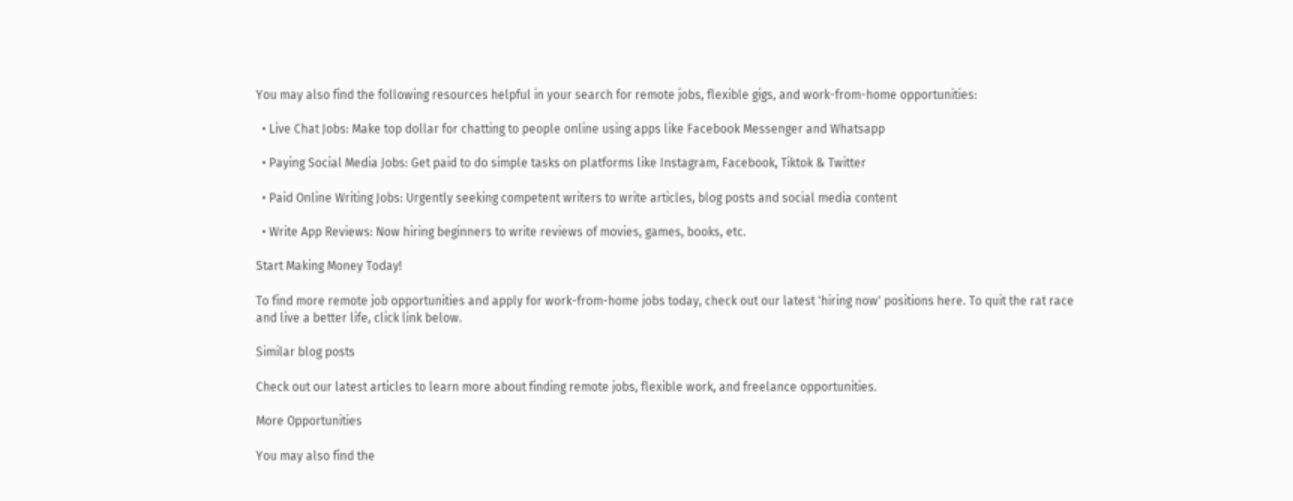You may also find the following resources helpful in your search for remote jobs, flexible gigs, and work-from-home opportunities:

  • Live Chat Jobs: Make top dollar for chatting to people online using apps like Facebook Messenger and Whatsapp

  • Paying Social Media Jobs: Get paid to do simple tasks on platforms like Instagram, Facebook, Tiktok & Twitter

  • Paid Online Writing Jobs: Urgently seeking competent writers to write articles, blog posts and social media content

  • Write App Reviews: Now hiring beginners to write reviews of movies, games, books, etc.

Start Making Money Today!

To find more remote job opportunities and apply for work-from-home jobs today, check out our latest 'hiring now' positions here. To quit the rat race and live a better life, click link below.

Similar blog posts

Check out our latest articles to learn more about finding remote jobs, flexible work, and freelance opportunities.

More Opportunities

You may also find the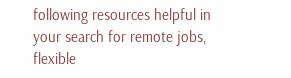following resources helpful in your search for remote jobs, flexible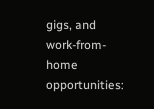gigs, and work-from-home opportunities: